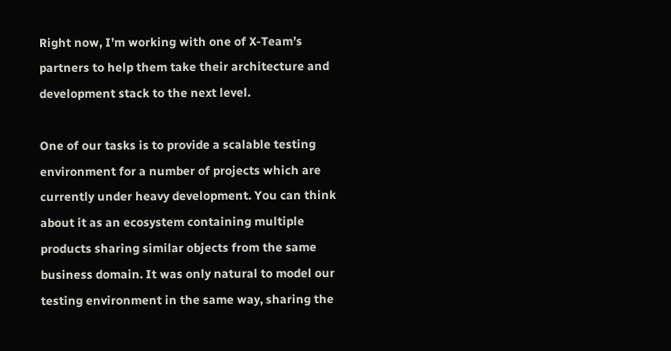Right now, I’m working with one of X-Team’s partners to help them take their architecture and development stack to the next level.

One of our tasks is to provide a scalable testing environment for a number of projects which are currently under heavy development. You can think about it as an ecosystem containing multiple products sharing similar objects from the same business domain. It was only natural to model our testing environment in the same way, sharing the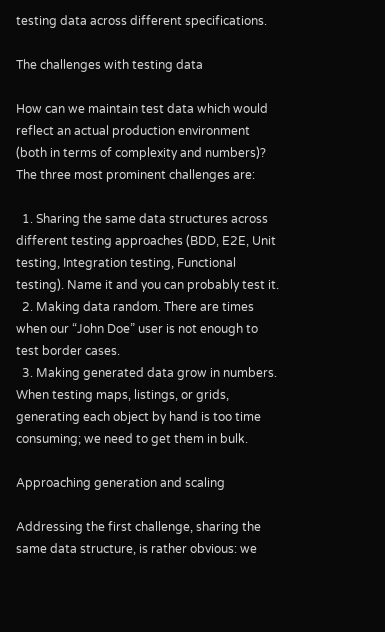testing data across different specifications.

The challenges with testing data

How can we maintain test data which would reflect an actual production environment (both in terms of complexity and numbers)? The three most prominent challenges are:

  1. Sharing the same data structures across different testing approaches (BDD, E2E, Unit testing, Integration testing, Functional testing). Name it and you can probably test it.
  2. Making data random. There are times when our “John Doe” user is not enough to test border cases.
  3. Making generated data grow in numbers.  When testing maps, listings, or grids, generating each object by hand is too time consuming; we need to get them in bulk.

Approaching generation and scaling

Addressing the first challenge, sharing the same data structure, is rather obvious: we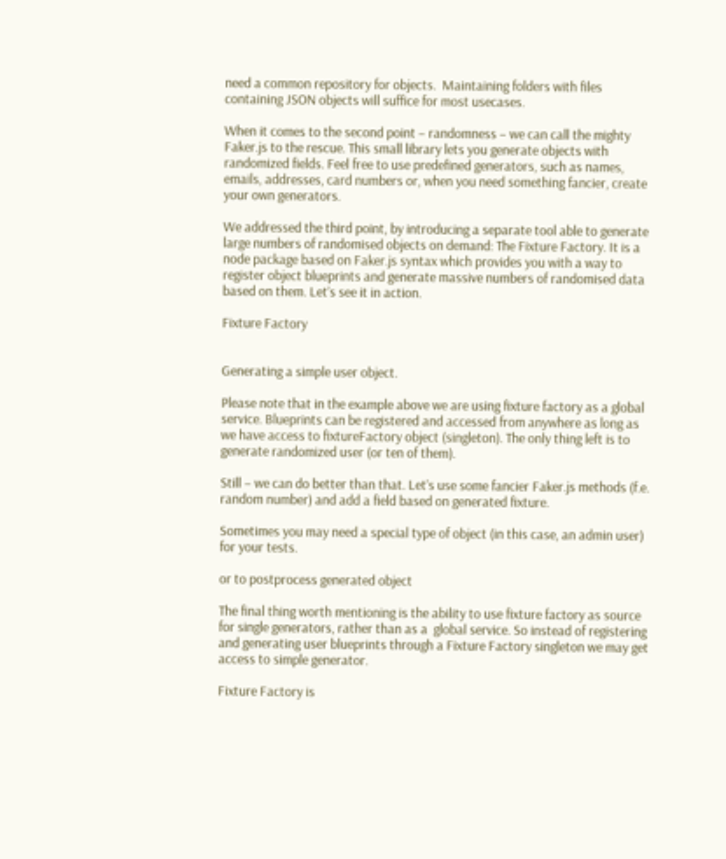need a common repository for objects.  Maintaining folders with files containing JSON objects will suffice for most usecases.

When it comes to the second point – randomness – we can call the mighty Faker.js to the rescue. This small library lets you generate objects with  randomized fields. Feel free to use predefined generators, such as names, emails, addresses, card numbers or, when you need something fancier, create your own generators.

We addressed the third point, by introducing a separate tool able to generate large numbers of randomised objects on demand: The Fixture Factory. It is a node package based on Faker.js syntax which provides you with a way to register object blueprints and generate massive numbers of randomised data based on them. Let’s see it in action.

Fixture Factory


Generating a simple user object.

Please note that in the example above we are using fixture factory as a global service. Blueprints can be registered and accessed from anywhere as long as we have access to fixtureFactory object (singleton). The only thing left is to generate randomized user (or ten of them).

Still – we can do better than that. Let’s use some fancier Faker.js methods (f.e. random number) and add a field based on generated fixture.

Sometimes you may need a special type of object (in this case, an admin user) for your tests.

or to postprocess generated object

The final thing worth mentioning is the ability to use fixture factory as source for single generators, rather than as a  global service. So instead of registering and generating user blueprints through a Fixture Factory singleton we may get access to simple generator.

Fixture Factory is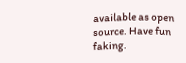available as open source. Have fun faking.